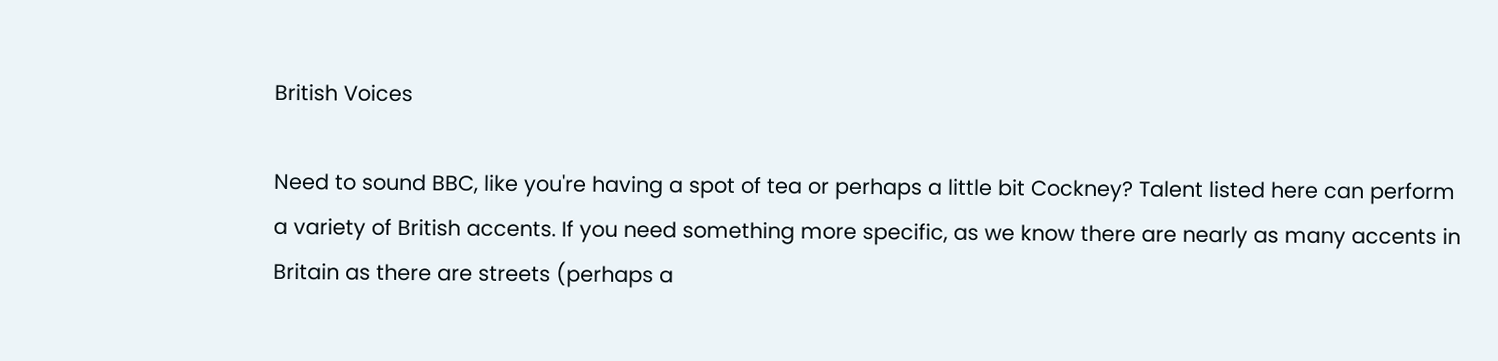British Voices

Need to sound BBC, like you're having a spot of tea or perhaps a little bit Cockney? Talent listed here can perform a variety of British accents. If you need something more specific, as we know there are nearly as many accents in Britain as there are streets (perhaps a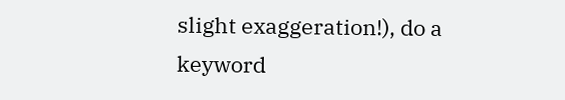slight exaggeration!), do a keyword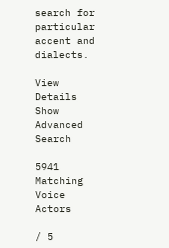search for particular accent and dialects.

View Details Show Advanced Search

5941 Matching Voice Actors

/ 5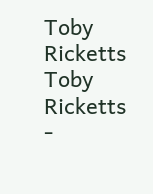Toby Ricketts  Toby Ricketts -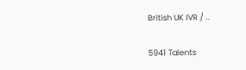British UK IVR / ..

5941 Talents